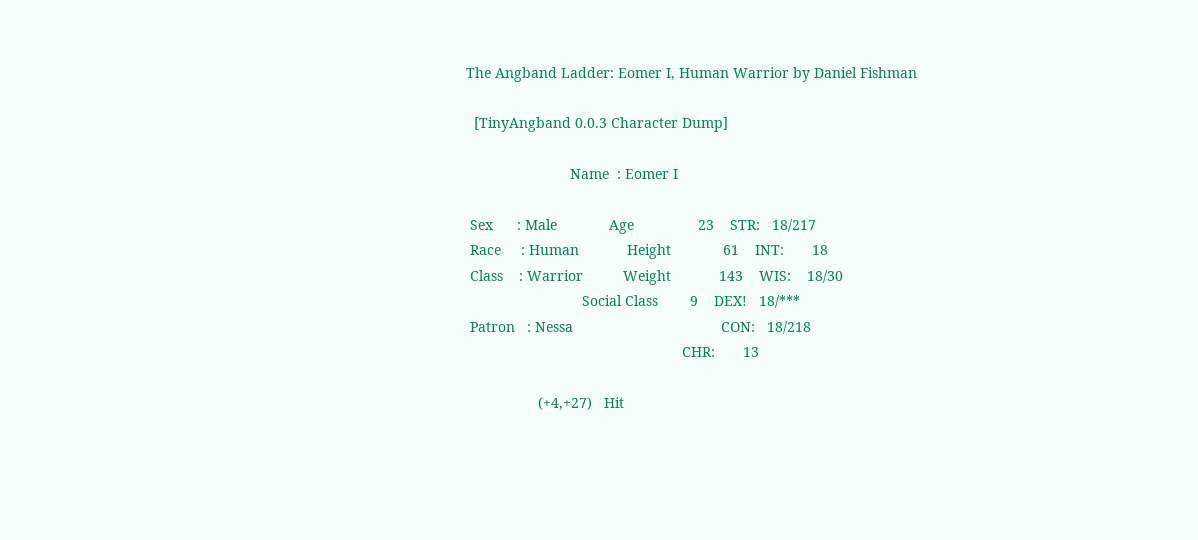The Angband Ladder: Eomer I, Human Warrior by Daniel Fishman

  [TinyAngband 0.0.3 Character Dump]

                          Name  : Eomer I

 Sex      : Male             Age                23    STR:   18/217
 Race     : Human            Height             61    INT:       18
 Class    : Warrior          Weight            143    WIS:    18/30
                             Social Class        9    DEX!   18/***
 Patron   : Nessa                                     CON:   18/218
                                                      CHR:       13

                  (+4,+27)   Hit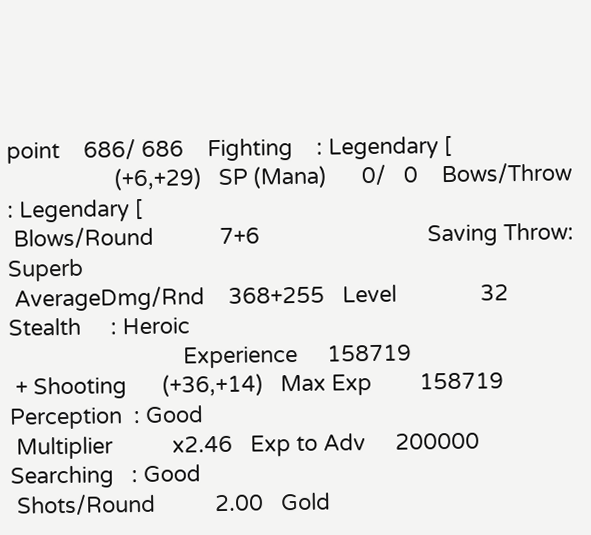point    686/ 686    Fighting    : Legendary [
                  (+6,+29)   SP (Mana)      0/   0    Bows/Throw  : Legendary [
 Blows/Round           7+6                            Saving Throw: Superb
 AverageDmg/Rnd    368+255   Level              32    Stealth     : Heroic
                             Experience     158719
 + Shooting      (+36,+14)   Max Exp        158719    Perception  : Good
 Multiplier          x2.46   Exp to Adv     200000    Searching   : Good
 Shots/Round          2.00   Gold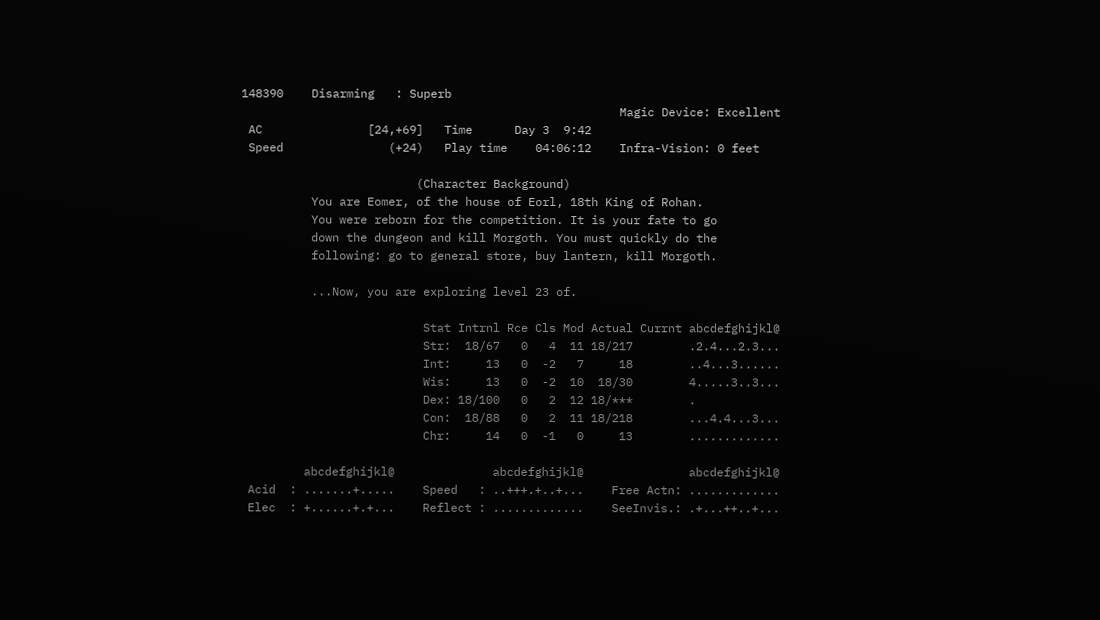148390    Disarming   : Superb
                                                      Magic Device: Excellent
 AC               [24,+69]   Time      Day 3  9:42
 Speed               (+24)   Play time    04:06:12    Infra-Vision: 0 feet

                         (Character Background)
          You are Eomer, of the house of Eorl, 18th King of Rohan.
          You were reborn for the competition. It is your fate to go
          down the dungeon and kill Morgoth. You must quickly do the
          following: go to general store, buy lantern, kill Morgoth.

          ...Now, you are exploring level 23 of.

                          Stat Intrnl Rce Cls Mod Actual Currnt abcdefghijkl@
                          Str:  18/67   0   4  11 18/217        .2.4...2.3...
                          Int:     13   0  -2   7     18        ..4...3......
                          Wis:     13   0  -2  10  18/30        4.....3..3...
                          Dex: 18/100   0   2  12 18/***        .
                          Con:  18/88   0   2  11 18/218        ...4.4...3...
                          Chr:     14   0  -1   0     13        .............

         abcdefghijkl@              abcdefghijkl@               abcdefghijkl@
 Acid  : .......+.....    Speed   : ..+++.+..+...    Free Actn: .............
 Elec  : +......+.+...    Reflect : .............    SeeInvis.: .+...++..+...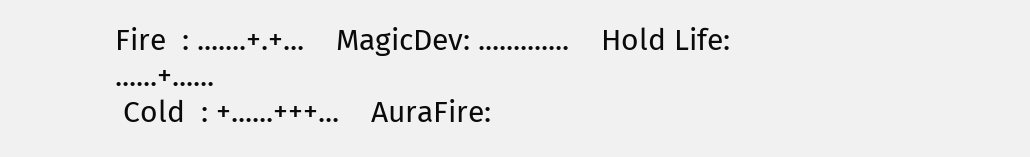Fire  : .......+.+...    MagicDev: .............    Hold Life: ......+......
 Cold  : +......+++...    AuraFire: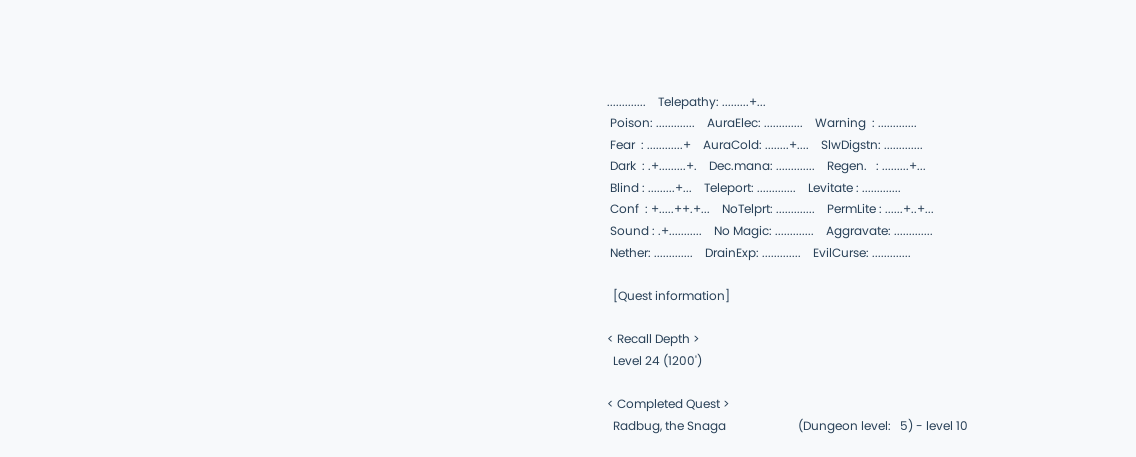.............    Telepathy: .........+...
 Poison: .............    AuraElec: .............    Warning  : .............
 Fear  : ............+    AuraCold: ........+....    SlwDigstn: .............
 Dark  : .+.........+.    Dec.mana: .............    Regen.   : .........+...
 Blind : .........+...    Teleport: .............    Levitate : .............
 Conf  : +.....++.+...    NoTelprt: .............    PermLite : ......+..+...
 Sound : .+...........    No Magic: .............    Aggravate: .............
 Nether: .............    DrainExp: .............    EvilCurse: .............

  [Quest information]

< Recall Depth >
  Level 24 (1200')

< Completed Quest >
  Radbug, the Snaga                        (Dungeon level:   5) - level 10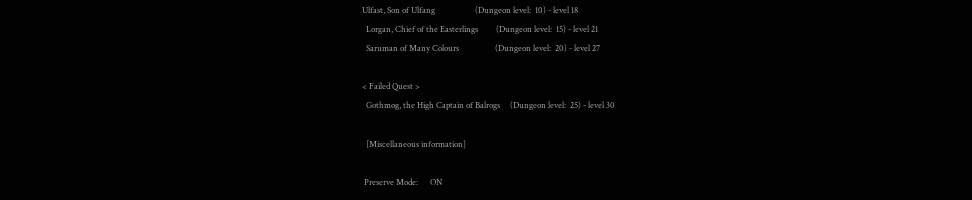Ulfast, Son of Ulfang                    (Dungeon level:  10) - level 18
  Lorgan, Chief of the Easterlings         (Dungeon level:  15) - level 21
  Saruman of Many Colours                  (Dungeon level:  20) - level 27

< Failed Quest >
  Gothmog, the High Captain of Balrogs     (Dungeon level:  25) - level 30

  [Miscellaneous information]

 Preserve Mode:      ON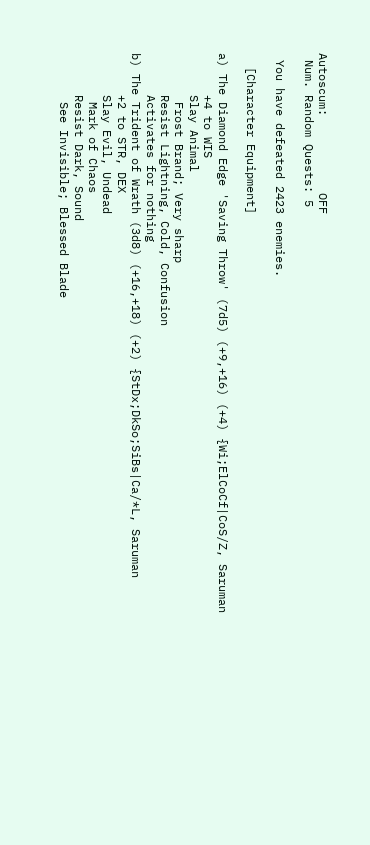Autoscum:           OFF
 Num. Random Quests: 5

 You have defeated 2423 enemies.

  [Character Equipment]

a) The Diamond Edge 'Saving Throw' (7d5) (+9,+16) (+4) {Wi;ElCoCf|CoS/Z, Saruman
      +4 to WIS
      Slay Animal
       Frost Brand; Very sharp
      Resist Lightning, Cold, Confusion
      Activates for nothing
b) The Trident of Wrath (3d8) (+16,+18) (+2) {StDx;DkSo;SiBs|Ca/*L, Saruman
      +2 to STR, DEX
      Slay Evil, Undead
       Mark of Chaos
      Resist Dark, Sound
       See Invisible; Blessed Blade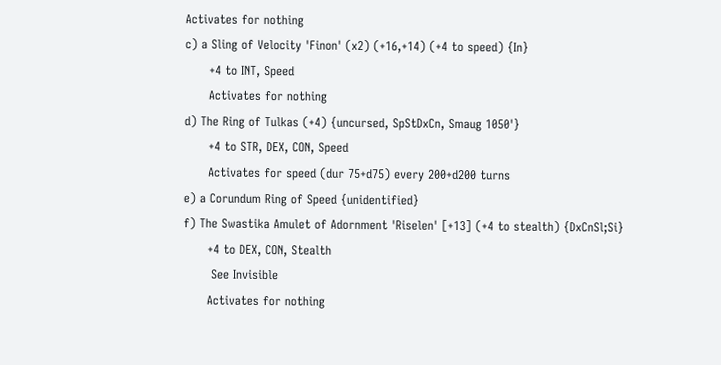Activates for nothing
c) a Sling of Velocity 'Finon' (x2) (+16,+14) (+4 to speed) {In}
      +4 to INT, Speed
      Activates for nothing
d) The Ring of Tulkas (+4) {uncursed, SpStDxCn, Smaug 1050'}
      +4 to STR, DEX, CON, Speed
      Activates for speed (dur 75+d75) every 200+d200 turns
e) a Corundum Ring of Speed {unidentified}
f) The Swastika Amulet of Adornment 'Riselen' [+13] (+4 to stealth) {DxCnSl;Si}
      +4 to DEX, CON, Stealth
       See Invisible
      Activates for nothing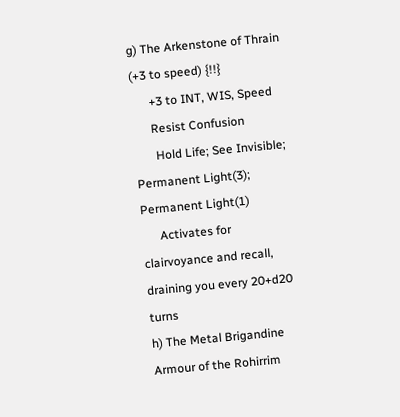g) The Arkenstone of Thrain (+3 to speed) {!!}
      +3 to INT, WIS, Speed
      Resist Confusion
       Hold Life; See Invisible; Permanent Light(3); Permanent Light(1)
      Activates for clairvoyance and recall, draining you every 20+d20 turns
h) The Metal Brigandine Armour of the Rohirrim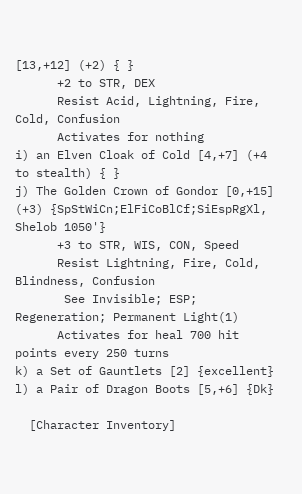[13,+12] (+2) { }
      +2 to STR, DEX
      Resist Acid, Lightning, Fire, Cold, Confusion
      Activates for nothing
i) an Elven Cloak of Cold [4,+7] (+4 to stealth) { }
j) The Golden Crown of Gondor [0,+15] (+3) {SpStWiCn;ElFiCoBlCf;SiEspRgXl,
Shelob 1050'}
      +3 to STR, WIS, CON, Speed
      Resist Lightning, Fire, Cold, Blindness, Confusion
       See Invisible; ESP; Regeneration; Permanent Light(1)
      Activates for heal 700 hit points every 250 turns
k) a Set of Gauntlets [2] {excellent}
l) a Pair of Dragon Boots [5,+6] {Dk}

  [Character Inventory]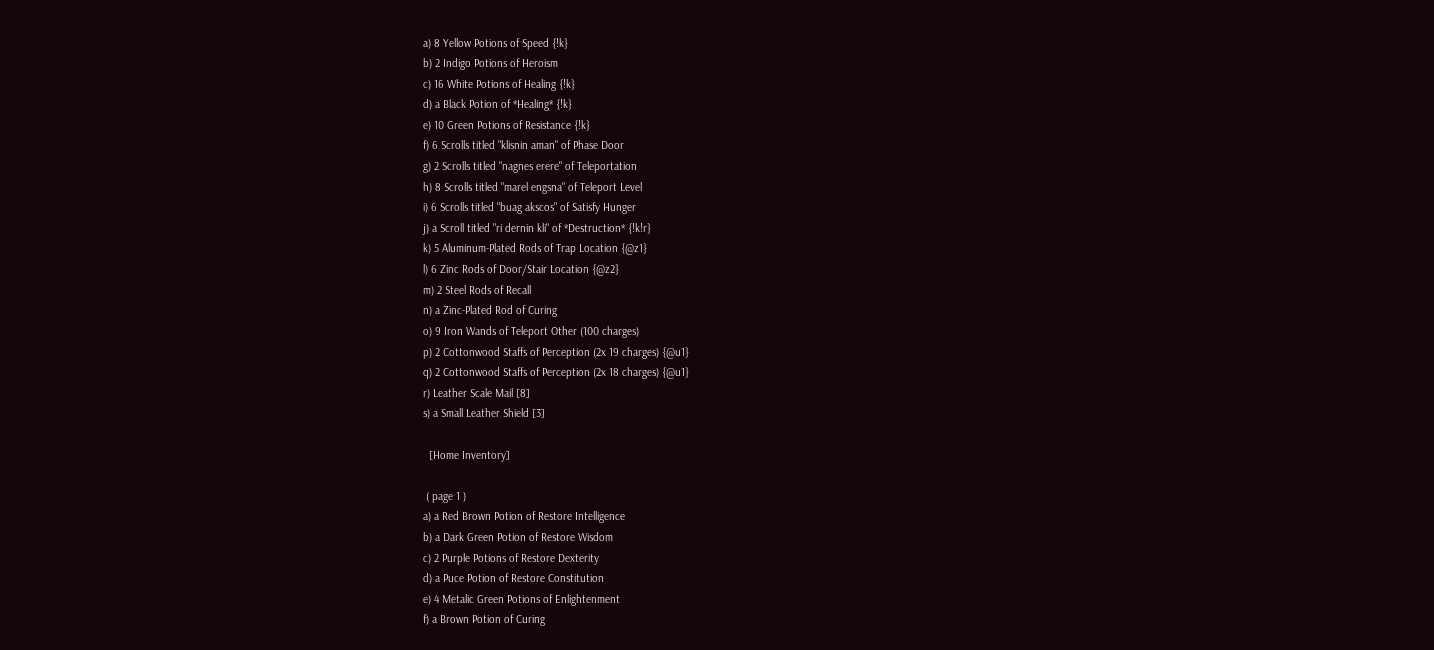a) 8 Yellow Potions of Speed {!k}
b) 2 Indigo Potions of Heroism
c) 16 White Potions of Healing {!k}
d) a Black Potion of *Healing* {!k}
e) 10 Green Potions of Resistance {!k}
f) 6 Scrolls titled "klisnin aman" of Phase Door
g) 2 Scrolls titled "nagnes erere" of Teleportation
h) 8 Scrolls titled "marel engsna" of Teleport Level
i) 6 Scrolls titled "buag akscos" of Satisfy Hunger
j) a Scroll titled "ri dernin kli" of *Destruction* {!k!r}
k) 5 Aluminum-Plated Rods of Trap Location {@z1}
l) 6 Zinc Rods of Door/Stair Location {@z2}
m) 2 Steel Rods of Recall
n) a Zinc-Plated Rod of Curing
o) 9 Iron Wands of Teleport Other (100 charges)
p) 2 Cottonwood Staffs of Perception (2x 19 charges) {@u1}
q) 2 Cottonwood Staffs of Perception (2x 18 charges) {@u1}
r) Leather Scale Mail [8]
s) a Small Leather Shield [3]

  [Home Inventory]

 ( page 1 )
a) a Red Brown Potion of Restore Intelligence
b) a Dark Green Potion of Restore Wisdom
c) 2 Purple Potions of Restore Dexterity
d) a Puce Potion of Restore Constitution
e) 4 Metalic Green Potions of Enlightenment
f) a Brown Potion of Curing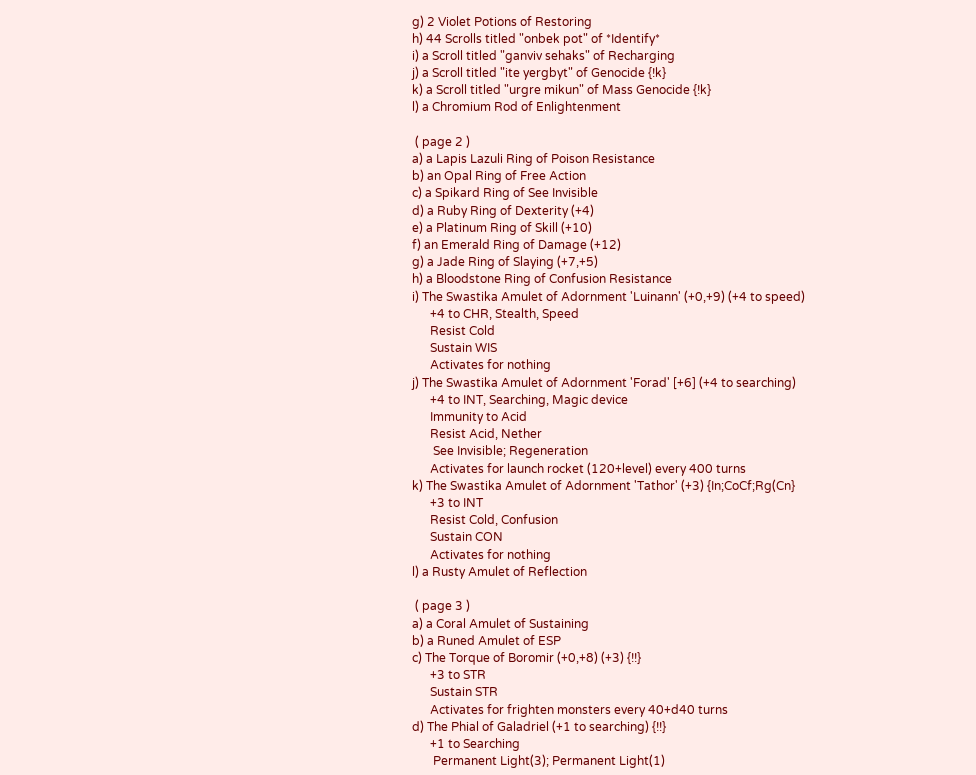g) 2 Violet Potions of Restoring
h) 44 Scrolls titled "onbek pot" of *Identify*
i) a Scroll titled "ganviv sehaks" of Recharging
j) a Scroll titled "ite yergbyt" of Genocide {!k}
k) a Scroll titled "urgre mikun" of Mass Genocide {!k}
l) a Chromium Rod of Enlightenment

 ( page 2 )
a) a Lapis Lazuli Ring of Poison Resistance
b) an Opal Ring of Free Action
c) a Spikard Ring of See Invisible
d) a Ruby Ring of Dexterity (+4)
e) a Platinum Ring of Skill (+10)
f) an Emerald Ring of Damage (+12)
g) a Jade Ring of Slaying (+7,+5)
h) a Bloodstone Ring of Confusion Resistance
i) The Swastika Amulet of Adornment 'Luinann' (+0,+9) (+4 to speed)
      +4 to CHR, Stealth, Speed
      Resist Cold
      Sustain WIS
      Activates for nothing
j) The Swastika Amulet of Adornment 'Forad' [+6] (+4 to searching)
      +4 to INT, Searching, Magic device
      Immunity to Acid
      Resist Acid, Nether
       See Invisible; Regeneration
      Activates for launch rocket (120+level) every 400 turns
k) The Swastika Amulet of Adornment 'Tathor' (+3) {In;CoCf;Rg(Cn}
      +3 to INT
      Resist Cold, Confusion
      Sustain CON
      Activates for nothing
l) a Rusty Amulet of Reflection

 ( page 3 )
a) a Coral Amulet of Sustaining
b) a Runed Amulet of ESP
c) The Torque of Boromir (+0,+8) (+3) {!!}
      +3 to STR
      Sustain STR
      Activates for frighten monsters every 40+d40 turns
d) The Phial of Galadriel (+1 to searching) {!!}
      +1 to Searching
       Permanent Light(3); Permanent Light(1)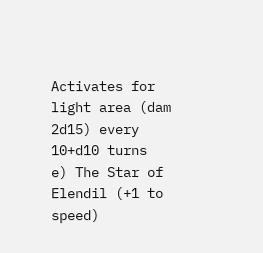Activates for light area (dam 2d15) every 10+d10 turns
e) The Star of Elendil (+1 to speed)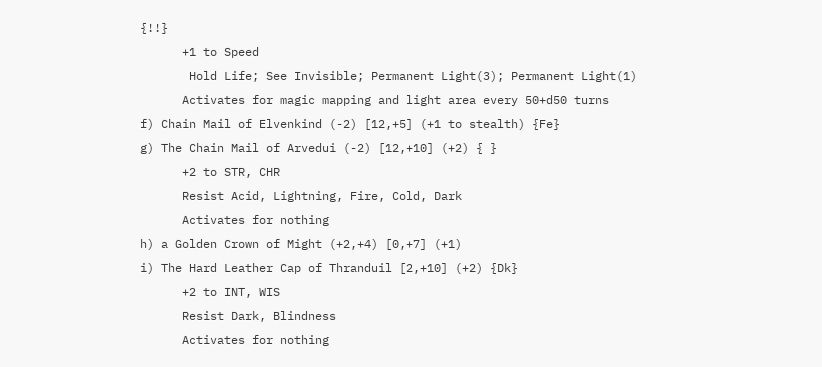{!!}
      +1 to Speed
       Hold Life; See Invisible; Permanent Light(3); Permanent Light(1)
      Activates for magic mapping and light area every 50+d50 turns
f) Chain Mail of Elvenkind (-2) [12,+5] (+1 to stealth) {Fe}
g) The Chain Mail of Arvedui (-2) [12,+10] (+2) { }
      +2 to STR, CHR
      Resist Acid, Lightning, Fire, Cold, Dark
      Activates for nothing
h) a Golden Crown of Might (+2,+4) [0,+7] (+1)
i) The Hard Leather Cap of Thranduil [2,+10] (+2) {Dk}
      +2 to INT, WIS
      Resist Dark, Blindness
      Activates for nothing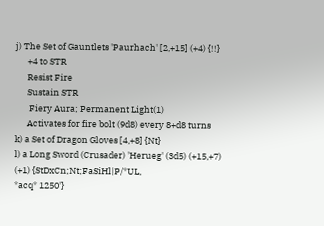j) The Set of Gauntlets 'Paurhach' [2,+15] (+4) {!!}
      +4 to STR
      Resist Fire
      Sustain STR
       Fiery Aura; Permanent Light(1)
      Activates for fire bolt (9d8) every 8+d8 turns
k) a Set of Dragon Gloves [4,+8] {Nt}
l) a Long Sword (Crusader) 'Herueg' (3d5) (+15,+7) (+1) {StDxCn;Nt;FaSiHl|P/*UL,
*acq* 1250'}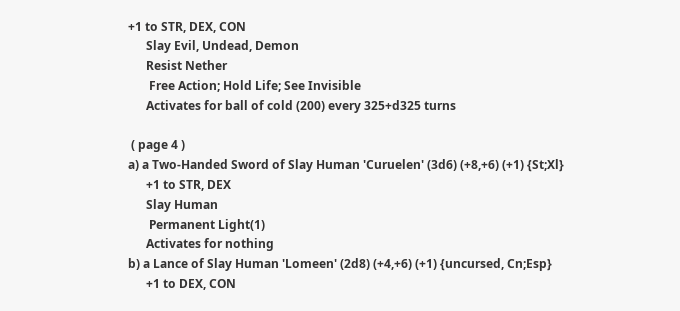+1 to STR, DEX, CON
      Slay Evil, Undead, Demon
      Resist Nether
       Free Action; Hold Life; See Invisible
      Activates for ball of cold (200) every 325+d325 turns

 ( page 4 )
a) a Two-Handed Sword of Slay Human 'Curuelen' (3d6) (+8,+6) (+1) {St;Xl}
      +1 to STR, DEX
      Slay Human
       Permanent Light(1)
      Activates for nothing
b) a Lance of Slay Human 'Lomeen' (2d8) (+4,+6) (+1) {uncursed, Cn;Esp}
      +1 to DEX, CON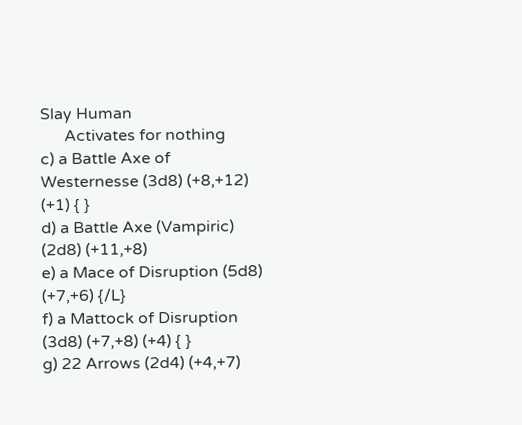Slay Human
      Activates for nothing
c) a Battle Axe of Westernesse (3d8) (+8,+12) (+1) { }
d) a Battle Axe (Vampiric) (2d8) (+11,+8)
e) a Mace of Disruption (5d8) (+7,+6) {/L}
f) a Mattock of Disruption (3d8) (+7,+8) (+4) { }
g) 22 Arrows (2d4) (+4,+7)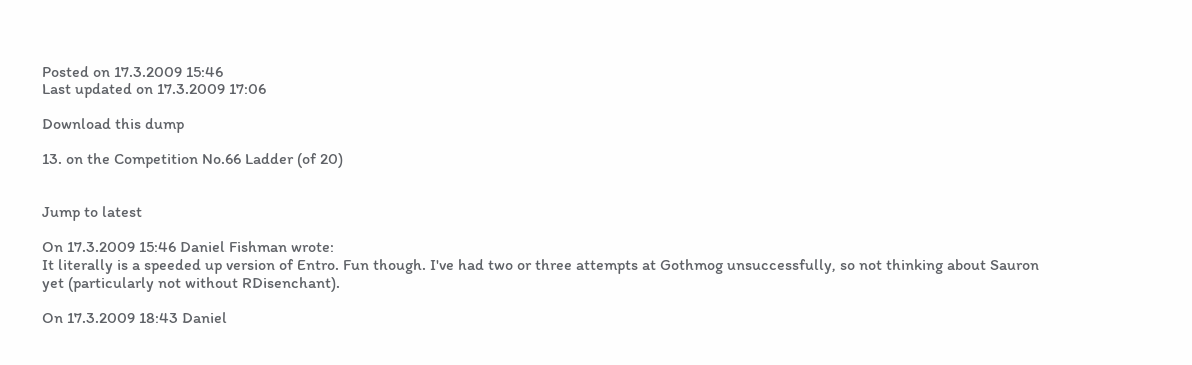Posted on 17.3.2009 15:46
Last updated on 17.3.2009 17:06

Download this dump

13. on the Competition No.66 Ladder (of 20)


Jump to latest

On 17.3.2009 15:46 Daniel Fishman wrote:
It literally is a speeded up version of Entro. Fun though. I've had two or three attempts at Gothmog unsuccessfully, so not thinking about Sauron yet (particularly not without RDisenchant).

On 17.3.2009 18:43 Daniel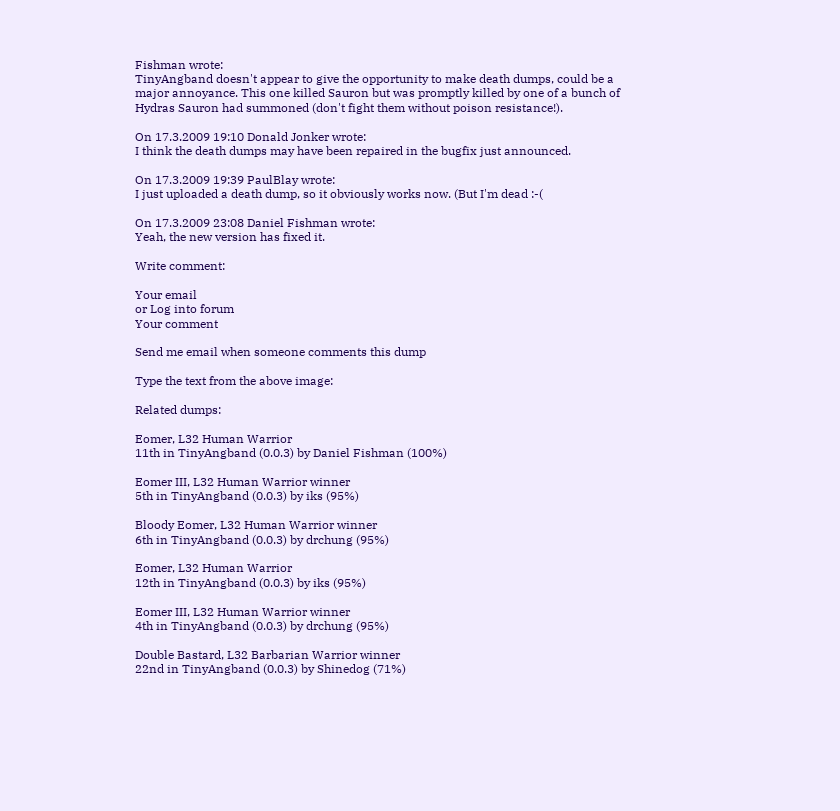Fishman wrote:
TinyAngband doesn't appear to give the opportunity to make death dumps, could be a major annoyance. This one killed Sauron but was promptly killed by one of a bunch of Hydras Sauron had summoned (don't fight them without poison resistance!).

On 17.3.2009 19:10 Donald Jonker wrote:
I think the death dumps may have been repaired in the bugfix just announced.

On 17.3.2009 19:39 PaulBlay wrote:
I just uploaded a death dump, so it obviously works now. (But I'm dead :-(

On 17.3.2009 23:08 Daniel Fishman wrote:
Yeah, the new version has fixed it.

Write comment:

Your email
or Log into forum
Your comment

Send me email when someone comments this dump

Type the text from the above image:

Related dumps:

Eomer, L32 Human Warrior
11th in TinyAngband (0.0.3) by Daniel Fishman (100%)

Eomer III, L32 Human Warrior winner
5th in TinyAngband (0.0.3) by iks (95%)

Bloody Eomer, L32 Human Warrior winner
6th in TinyAngband (0.0.3) by drchung (95%)

Eomer, L32 Human Warrior
12th in TinyAngband (0.0.3) by iks (95%)

Eomer III, L32 Human Warrior winner
4th in TinyAngband (0.0.3) by drchung (95%)

Double Bastard, L32 Barbarian Warrior winner
22nd in TinyAngband (0.0.3) by Shinedog (71%)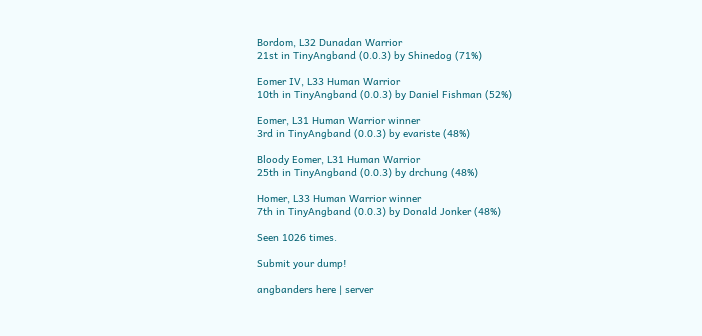Bordom, L32 Dunadan Warrior
21st in TinyAngband (0.0.3) by Shinedog (71%)

Eomer IV, L33 Human Warrior
10th in TinyAngband (0.0.3) by Daniel Fishman (52%)

Eomer, L31 Human Warrior winner
3rd in TinyAngband (0.0.3) by evariste (48%)

Bloody Eomer, L31 Human Warrior
25th in TinyAngband (0.0.3) by drchung (48%)

Homer, L33 Human Warrior winner
7th in TinyAngband (0.0.3) by Donald Jonker (48%)

Seen 1026 times.

Submit your dump!

angbanders here | server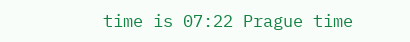time is 07:22 Prague time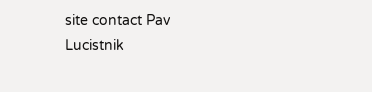site contact Pav Lucistnik